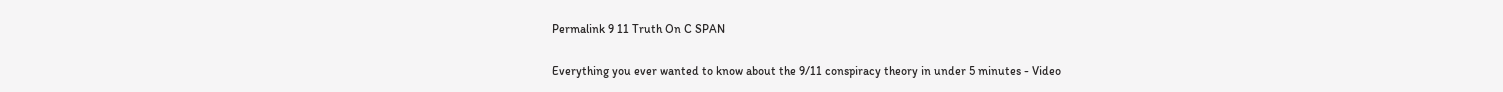Permalink 9 11 Truth On C SPAN

Everything you ever wanted to know about the 9/11 conspiracy theory in under 5 minutes - Video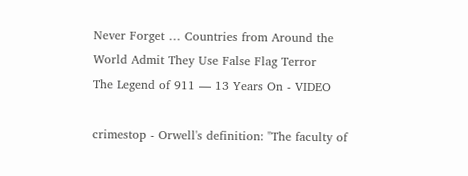Never Forget … Countries from Around the World Admit They Use False Flag Terror
The Legend of 911 — 13 Years On - VIDEO

crimestop - Orwell's definition: "The faculty of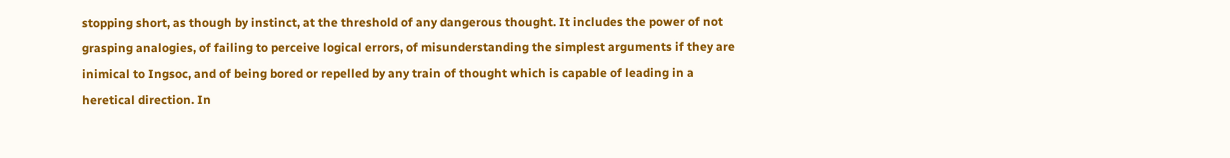stopping short, as though by instinct, at the threshold of any dangerous thought. It includes the power of not grasping analogies, of failing to perceive logical errors, of misunderstanding the simplest arguments if they are inimical to Ingsoc, and of being bored or repelled by any train of thought which is capable of leading in a heretical direction. In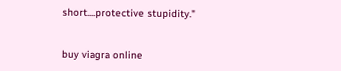short....protective stupidity."


buy viagra online